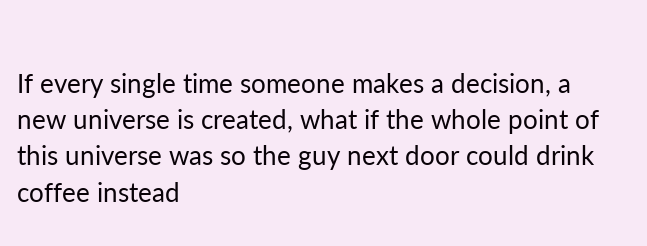If every single time someone makes a decision, a new universe is created, what if the whole point of this universe was so the guy next door could drink coffee instead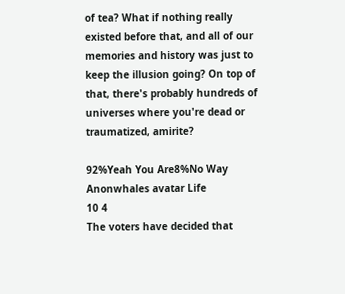of tea? What if nothing really existed before that, and all of our memories and history was just to keep the illusion going? On top of that, there's probably hundreds of universes where you're dead or traumatized, amirite?

92%Yeah You Are8%No Way
Anonwhales avatar Life
10 4
The voters have decided that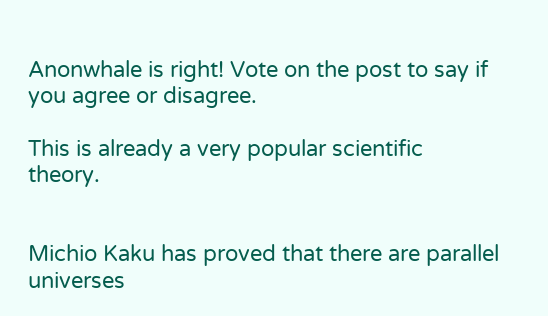Anonwhale is right! Vote on the post to say if you agree or disagree.

This is already a very popular scientific theory.


Michio Kaku has proved that there are parallel universes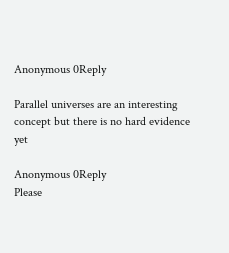Anonymous 0Reply

Parallel universes are an interesting concept but there is no hard evidence yet

Anonymous 0Reply
Please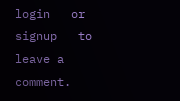login   or signup   to leave a comment.